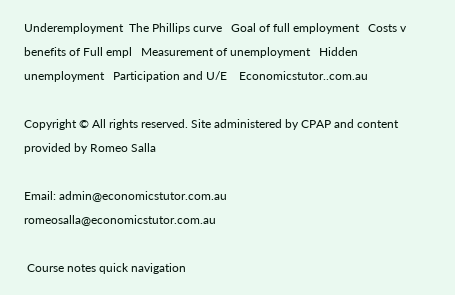Underemployment  The Phillips curve   Goal of full employment   Costs v benefits of Full empl   Measurement of unemployment   Hidden unemployment   Participation and U/E    Economicstutor..com.au

Copyright © All rights reserved. Site administered by CPAP and content provided by Romeo Salla

Email: admin@economicstutor.com.au     romeosalla@economicstutor.com.au

 Course notes quick navigation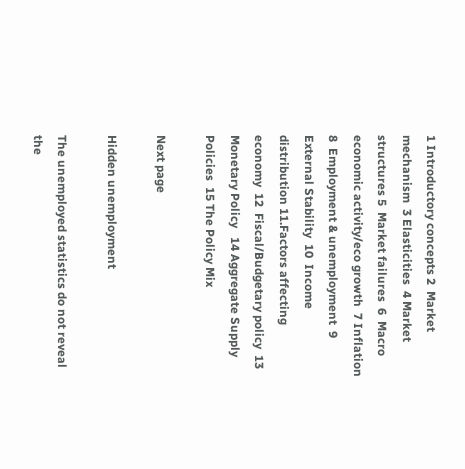1 Introductory concepts 2  Market mechanism  3 Elasticities  4 Market structures 5  Market failures  6  Macro economic activity/eco growth  7 Inflation 8  Employment & unemployment  9  External Stability  10  Income distribution 11.Factors affecting economy  12  Fiscal/Budgetary policy  13  Monetary Policy   14 Aggregate Supply Policies  15 The Policy Mix

Next page

Hidden unemployment

The unemployed statistics do not reveal the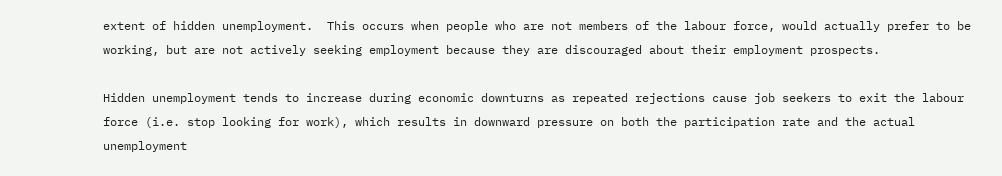extent of hidden unemployment.  This occurs when people who are not members of the labour force, would actually prefer to be working, but are not actively seeking employment because they are discouraged about their employment prospects.

Hidden unemployment tends to increase during economic downturns as repeated rejections cause job seekers to exit the labour force (i.e. stop looking for work), which results in downward pressure on both the participation rate and the actual unemployment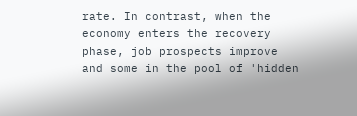rate. In contrast, when the economy enters the recovery phase, job prospects improve and some in the pool of 'hidden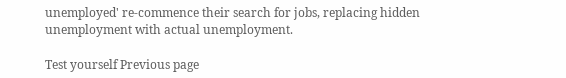unemployed' re-commence their search for jobs, replacing hidden unemployment with actual unemployment.

Test yourself Previous page